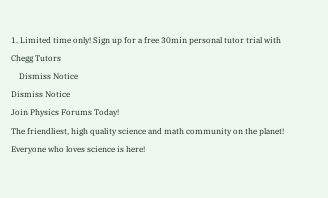1. Limited time only! Sign up for a free 30min personal tutor trial with Chegg Tutors
    Dismiss Notice
Dismiss Notice
Join Physics Forums Today!
The friendliest, high quality science and math community on the planet! Everyone who loves science is here!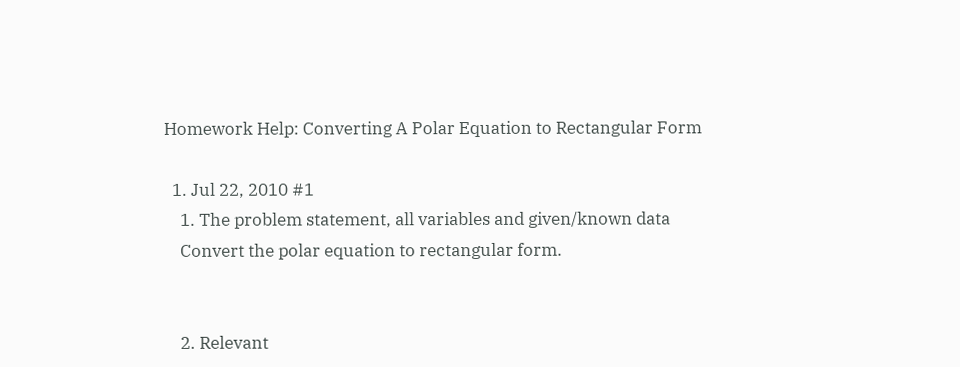Homework Help: Converting A Polar Equation to Rectangular Form

  1. Jul 22, 2010 #1
    1. The problem statement, all variables and given/known data
    Convert the polar equation to rectangular form.


    2. Relevant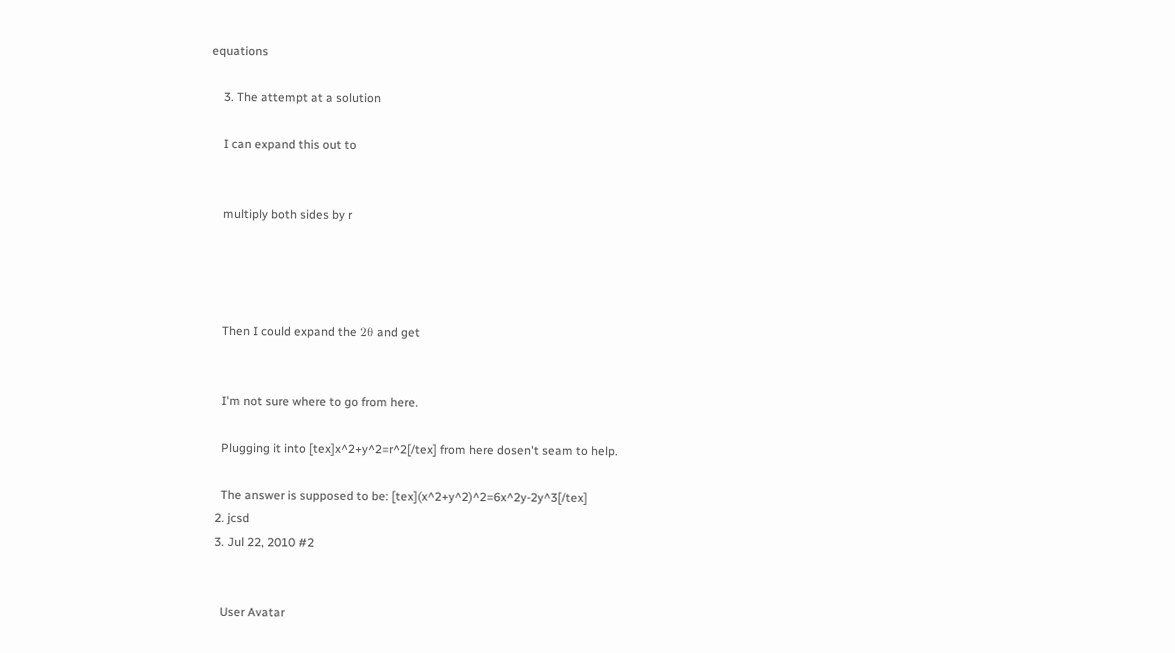equations

    3. The attempt at a solution

    I can expand this out to


    multiply both sides by r




    Then I could expand the 2θ and get


    I'm not sure where to go from here.

    Plugging it into [tex]x^2+y^2=r^2[/tex] from here dosen't seam to help.

    The answer is supposed to be: [tex](x^2+y^2)^2=6x^2y-2y^3[/tex]
  2. jcsd
  3. Jul 22, 2010 #2


    User Avatar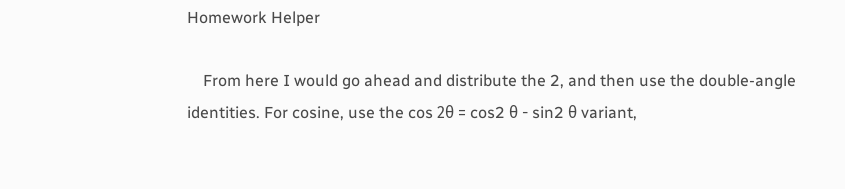Homework Helper

    From here I would go ahead and distribute the 2, and then use the double-angle identities. For cosine, use the cos 2θ = cos2 θ - sin2 θ variant,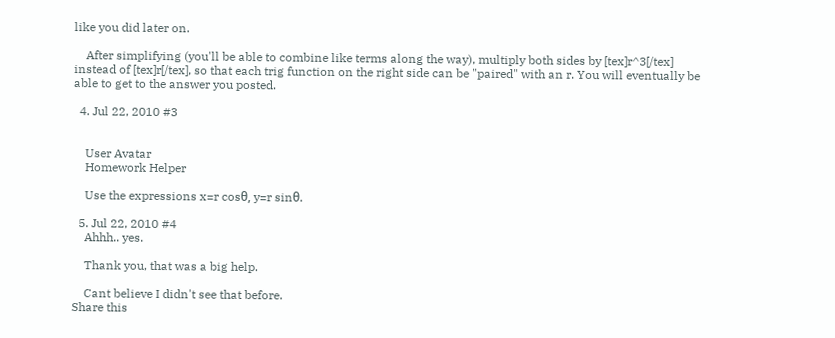like you did later on.

    After simplifying (you'll be able to combine like terms along the way), multiply both sides by [tex]r^3[/tex] instead of [tex]r[/tex], so that each trig function on the right side can be "paired" with an r. You will eventually be able to get to the answer you posted.

  4. Jul 22, 2010 #3


    User Avatar
    Homework Helper

    Use the expressions x=r cosθ, y=r sinθ.

  5. Jul 22, 2010 #4
    Ahhh.. yes.

    Thank you, that was a big help.

    Cant believe I didn't see that before.
Share this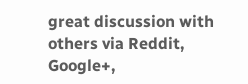great discussion with others via Reddit, Google+,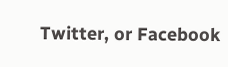Twitter, or Facebook